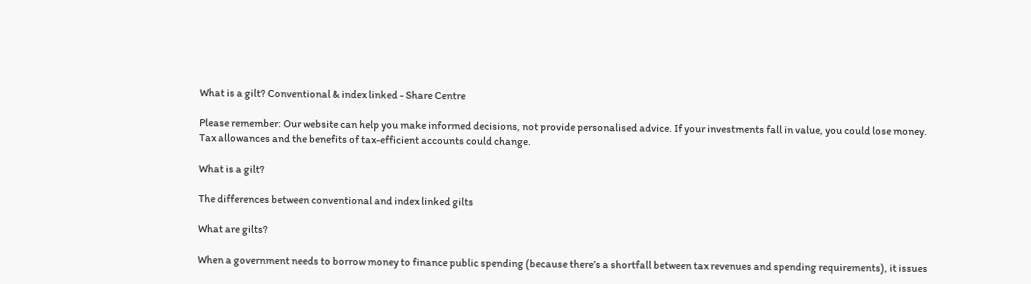What is a gilt? Conventional & index linked - Share Centre

Please remember: Our website can help you make informed decisions, not provide personalised advice. If your investments fall in value, you could lose money.
Tax allowances and the benefits of tax-efficient accounts could change.

What is a gilt?

The differences between conventional and index linked gilts

What are gilts?

When a government needs to borrow money to finance public spending (because there’s a shortfall between tax revenues and spending requirements), it issues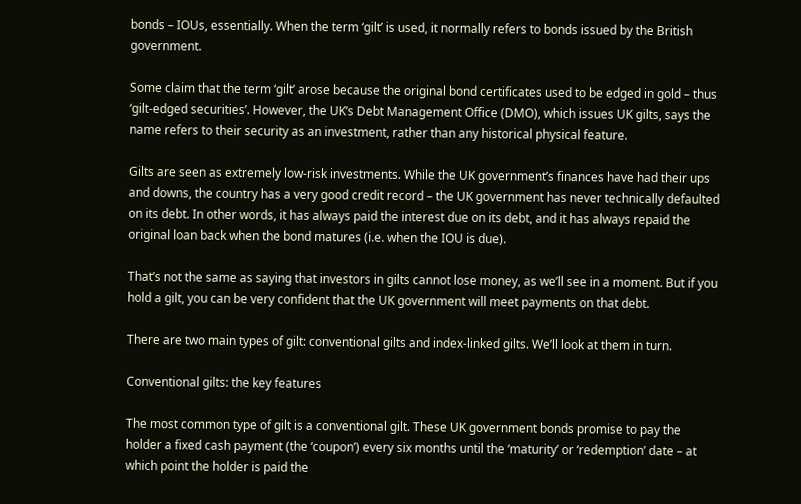bonds – IOUs, essentially. When the term ‘gilt’ is used, it normally refers to bonds issued by the British government.

Some claim that the term ‘gilt’ arose because the original bond certificates used to be edged in gold – thus ‘gilt-edged securities’. However, the UK’s Debt Management Office (DMO), which issues UK gilts, says the name refers to their security as an investment, rather than any historical physical feature.

Gilts are seen as extremely low-risk investments. While the UK government’s finances have had their ups and downs, the country has a very good credit record – the UK government has never technically defaulted on its debt. In other words, it has always paid the interest due on its debt, and it has always repaid the original loan back when the bond matures (i.e. when the IOU is due).

That’s not the same as saying that investors in gilts cannot lose money, as we’ll see in a moment. But if you hold a gilt, you can be very confident that the UK government will meet payments on that debt.

There are two main types of gilt: conventional gilts and index-linked gilts. We’ll look at them in turn.

Conventional gilts: the key features

The most common type of gilt is a conventional gilt. These UK government bonds promise to pay the holder a fixed cash payment (the ‘coupon’) every six months until the ‘maturity’ or ‘redemption’ date – at which point the holder is paid the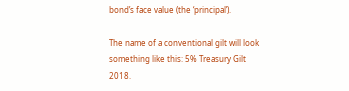bond’s face value (the ‘principal’).

The name of a conventional gilt will look something like this: 5% Treasury Gilt 2018.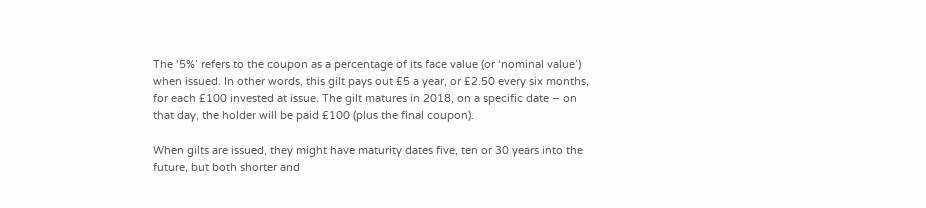The ‘5%’ refers to the coupon as a percentage of its face value (or ‘nominal value’) when issued. In other words, this gilt pays out £5 a year, or £2.50 every six months, for each £100 invested at issue. The gilt matures in 2018, on a specific date – on that day, the holder will be paid £100 (plus the final coupon).

When gilts are issued, they might have maturity dates five, ten or 30 years into the future, but both shorter and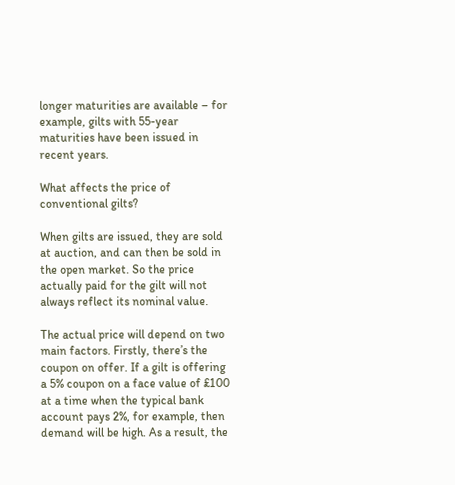longer maturities are available – for example, gilts with 55-year maturities have been issued in recent years.

What affects the price of conventional gilts?

When gilts are issued, they are sold at auction, and can then be sold in the open market. So the price
actually paid for the gilt will not always reflect its nominal value.

The actual price will depend on two main factors. Firstly, there’s the coupon on offer. If a gilt is offering a 5% coupon on a face value of £100 at a time when the typical bank account pays 2%, for example, then demand will be high. As a result, the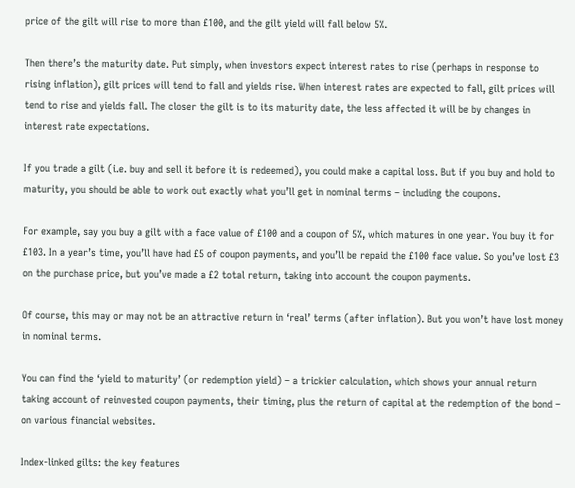price of the gilt will rise to more than £100, and the gilt yield will fall below 5%.

Then there’s the maturity date. Put simply, when investors expect interest rates to rise (perhaps in response to rising inflation), gilt prices will tend to fall and yields rise. When interest rates are expected to fall, gilt prices will tend to rise and yields fall. The closer the gilt is to its maturity date, the less affected it will be by changes in interest rate expectations.

If you trade a gilt (i.e. buy and sell it before it is redeemed), you could make a capital loss. But if you buy and hold to maturity, you should be able to work out exactly what you’ll get in nominal terms – including the coupons.

For example, say you buy a gilt with a face value of £100 and a coupon of 5%, which matures in one year. You buy it for £103. In a year’s time, you’ll have had £5 of coupon payments, and you’ll be repaid the £100 face value. So you’ve lost £3 on the purchase price, but you’ve made a £2 total return, taking into account the coupon payments.

Of course, this may or may not be an attractive return in ‘real’ terms (after inflation). But you won’t have lost money in nominal terms.

You can find the ‘yield to maturity’ (or redemption yield) – a trickier calculation, which shows your annual return taking account of reinvested coupon payments, their timing, plus the return of capital at the redemption of the bond – on various financial websites.

Index-linked gilts: the key features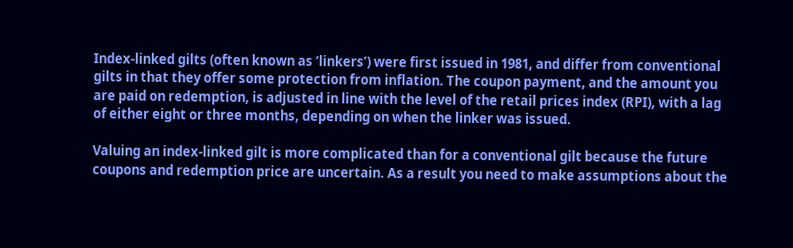Index-linked gilts (often known as ‘linkers’) were first issued in 1981, and differ from conventional gilts in that they offer some protection from inflation. The coupon payment, and the amount you are paid on redemption, is adjusted in line with the level of the retail prices index (RPI), with a lag of either eight or three months, depending on when the linker was issued.

Valuing an index-linked gilt is more complicated than for a conventional gilt because the future coupons and redemption price are uncertain. As a result you need to make assumptions about the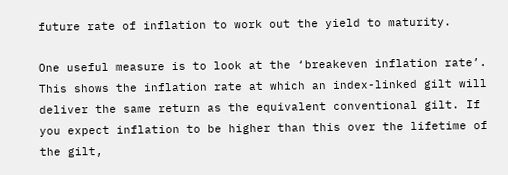future rate of inflation to work out the yield to maturity.

One useful measure is to look at the ‘breakeven inflation rate’. This shows the inflation rate at which an index-linked gilt will deliver the same return as the equivalent conventional gilt. If you expect inflation to be higher than this over the lifetime of the gilt,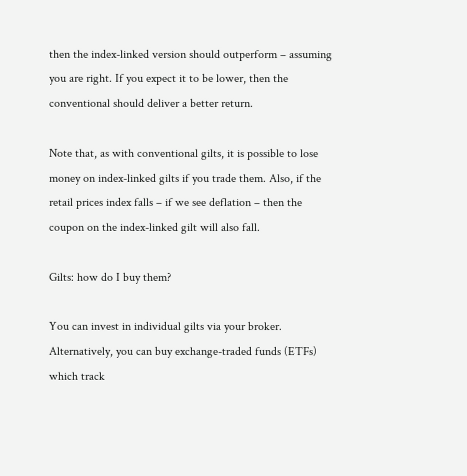then the index-linked version should outperform – assuming you are right. If you expect it to be lower, then the conventional should deliver a better return.

Note that, as with conventional gilts, it is possible to lose money on index-linked gilts if you trade them. Also, if the retail prices index falls – if we see deflation – then the coupon on the index-linked gilt will also fall.

Gilts: how do I buy them?

You can invest in individual gilts via your broker. Alternatively, you can buy exchange-traded funds (ETFs) which track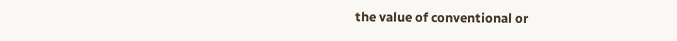the value of conventional or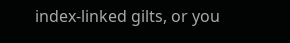index-linked gilts, or you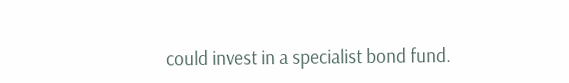could invest in a specialist bond fund.